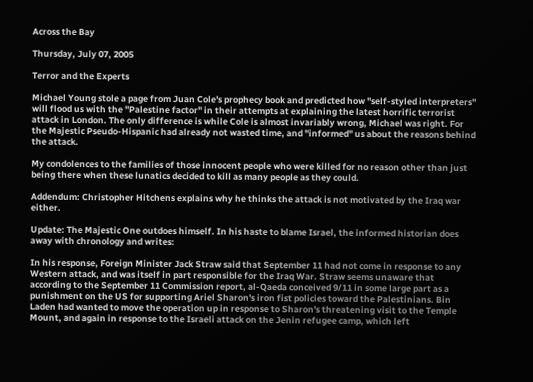Across the Bay

Thursday, July 07, 2005

Terror and the Experts

Michael Young stole a page from Juan Cole's prophecy book and predicted how "self-styled interpreters" will flood us with the "Palestine factor" in their attempts at explaining the latest horrific terrorist attack in London. The only difference is while Cole is almost invariably wrong, Michael was right. For the Majestic Pseudo-Hispanic had already not wasted time, and "informed" us about the reasons behind the attack.

My condolences to the families of those innocent people who were killed for no reason other than just being there when these lunatics decided to kill as many people as they could.

Addendum: Christopher Hitchens explains why he thinks the attack is not motivated by the Iraq war either.

Update: The Majestic One outdoes himself. In his haste to blame Israel, the informed historian does away with chronology and writes:

In his response, Foreign Minister Jack Straw said that September 11 had not come in response to any Western attack, and was itself in part responsible for the Iraq War. Straw seems unaware that according to the September 11 Commission report, al-Qaeda conceived 9/11 in some large part as a punishment on the US for supporting Ariel Sharon's iron fist policies toward the Palestinians. Bin Laden had wanted to move the operation up in response to Sharon's threatening visit to the Temple Mount, and again in response to the Israeli attack on the Jenin refugee camp, which left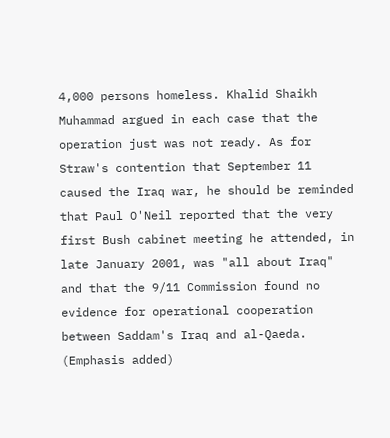4,000 persons homeless. Khalid Shaikh Muhammad argued in each case that the operation just was not ready. As for Straw's contention that September 11 caused the Iraq war, he should be reminded that Paul O'Neil reported that the very first Bush cabinet meeting he attended, in late January 2001, was "all about Iraq" and that the 9/11 Commission found no evidence for operational cooperation between Saddam's Iraq and al-Qaeda. (Emphasis added)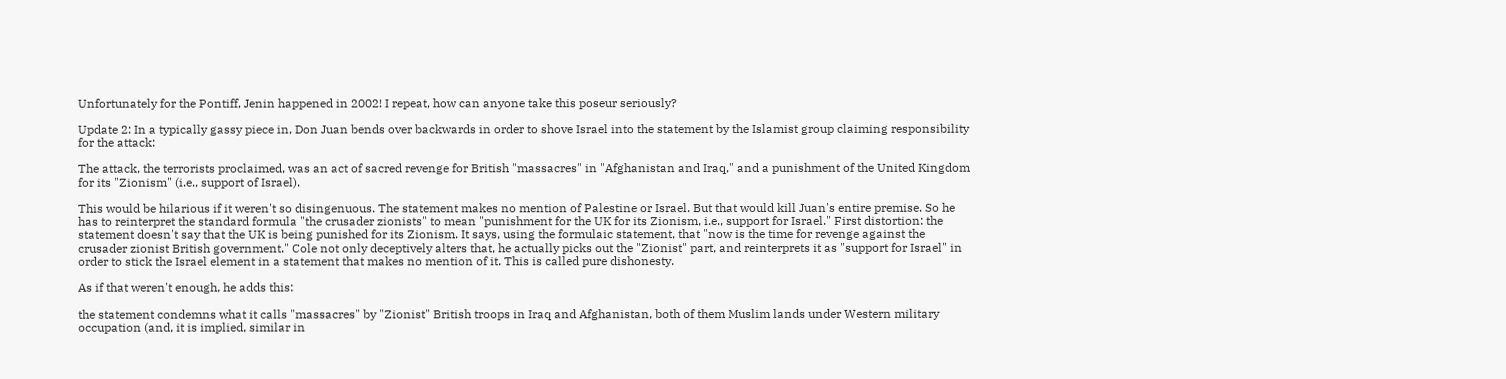Unfortunately for the Pontiff, Jenin happened in 2002! I repeat, how can anyone take this poseur seriously?

Update 2: In a typically gassy piece in, Don Juan bends over backwards in order to shove Israel into the statement by the Islamist group claiming responsibility for the attack:

The attack, the terrorists proclaimed, was an act of sacred revenge for British "massacres" in "Afghanistan and Iraq," and a punishment of the United Kingdom for its "Zionism" (i.e., support of Israel).

This would be hilarious if it weren't so disingenuous. The statement makes no mention of Palestine or Israel. But that would kill Juan's entire premise. So he has to reinterpret the standard formula "the crusader zionists" to mean "punishment for the UK for its Zionism, i.e., support for Israel." First distortion: the statement doesn't say that the UK is being punished for its Zionism. It says, using the formulaic statement, that "now is the time for revenge against the crusader zionist British government." Cole not only deceptively alters that, he actually picks out the "Zionist" part, and reinterprets it as "support for Israel" in order to stick the Israel element in a statement that makes no mention of it. This is called pure dishonesty.

As if that weren't enough, he adds this:

the statement condemns what it calls "massacres" by "Zionist" British troops in Iraq and Afghanistan, both of them Muslim lands under Western military occupation (and, it is implied, similar in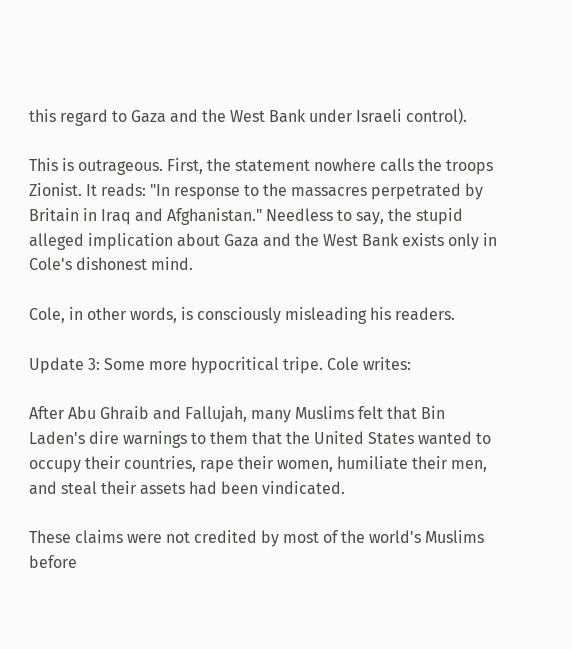this regard to Gaza and the West Bank under Israeli control).

This is outrageous. First, the statement nowhere calls the troops Zionist. It reads: "In response to the massacres perpetrated by Britain in Iraq and Afghanistan." Needless to say, the stupid alleged implication about Gaza and the West Bank exists only in Cole's dishonest mind.

Cole, in other words, is consciously misleading his readers.

Update 3: Some more hypocritical tripe. Cole writes:

After Abu Ghraib and Fallujah, many Muslims felt that Bin Laden's dire warnings to them that the United States wanted to occupy their countries, rape their women, humiliate their men, and steal their assets had been vindicated.

These claims were not credited by most of the world's Muslims before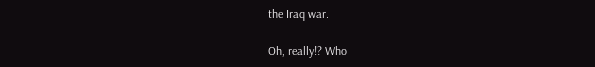the Iraq war.

Oh, really!? Who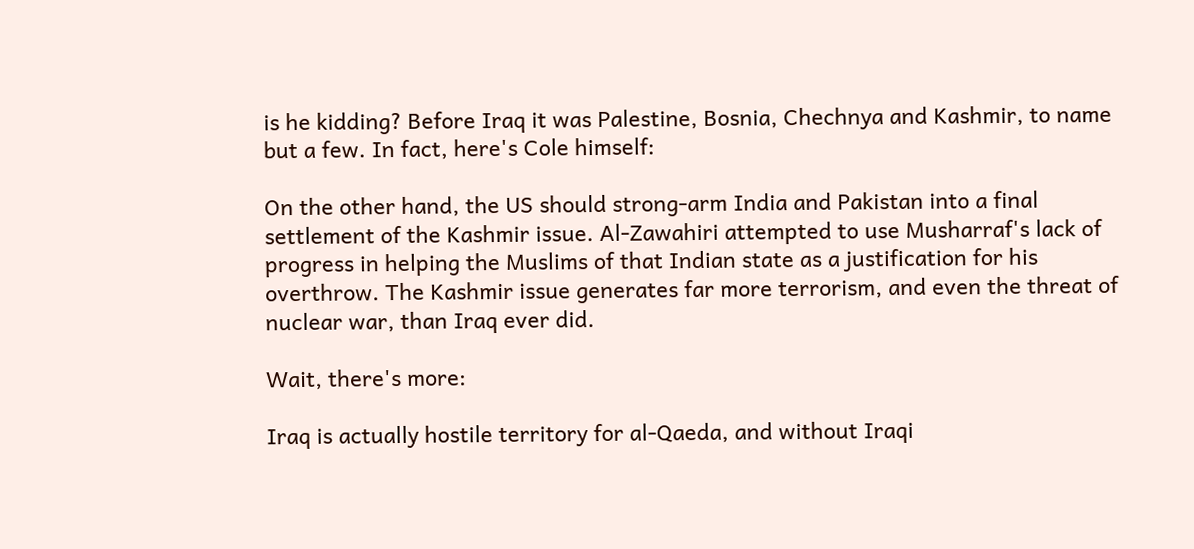is he kidding? Before Iraq it was Palestine, Bosnia, Chechnya and Kashmir, to name but a few. In fact, here's Cole himself:

On the other hand, the US should strong-arm India and Pakistan into a final settlement of the Kashmir issue. Al-Zawahiri attempted to use Musharraf's lack of progress in helping the Muslims of that Indian state as a justification for his overthrow. The Kashmir issue generates far more terrorism, and even the threat of nuclear war, than Iraq ever did.

Wait, there's more:

Iraq is actually hostile territory for al-Qaeda, and without Iraqi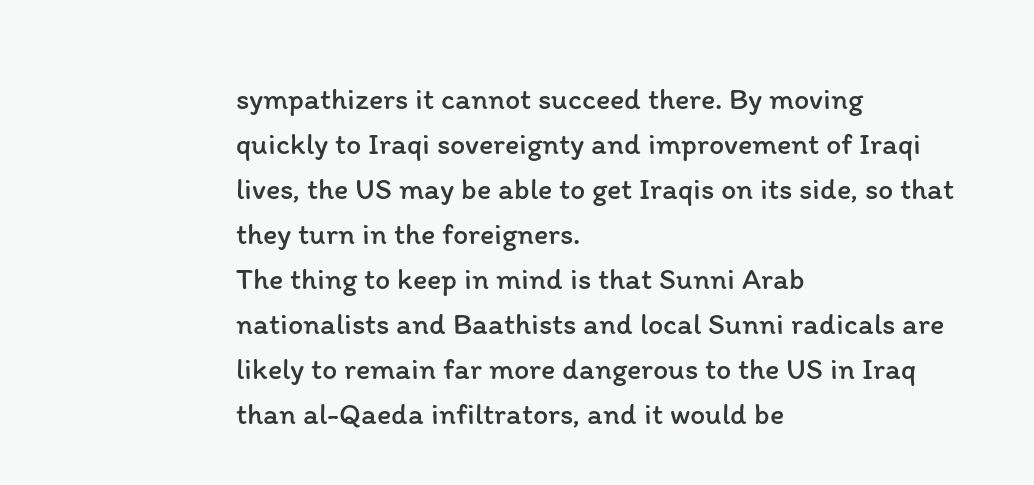sympathizers it cannot succeed there. By moving quickly to Iraqi sovereignty and improvement of Iraqi lives, the US may be able to get Iraqis on its side, so that they turn in the foreigners.
The thing to keep in mind is that Sunni Arab nationalists and Baathists and local Sunni radicals are likely to remain far more dangerous to the US in Iraq than al-Qaeda infiltrators, and it would be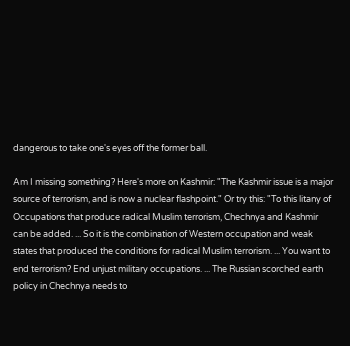dangerous to take one's eyes off the former ball.

Am I missing something? Here's more on Kashmir: "The Kashmir issue is a major source of terrorism, and is now a nuclear flashpoint." Or try this: "To this litany of Occupations that produce radical Muslim terrorism, Chechnya and Kashmir can be added. ... So it is the combination of Western occupation and weak states that produced the conditions for radical Muslim terrorism. ... You want to end terrorism? End unjust military occupations. ... The Russian scorched earth policy in Chechnya needs to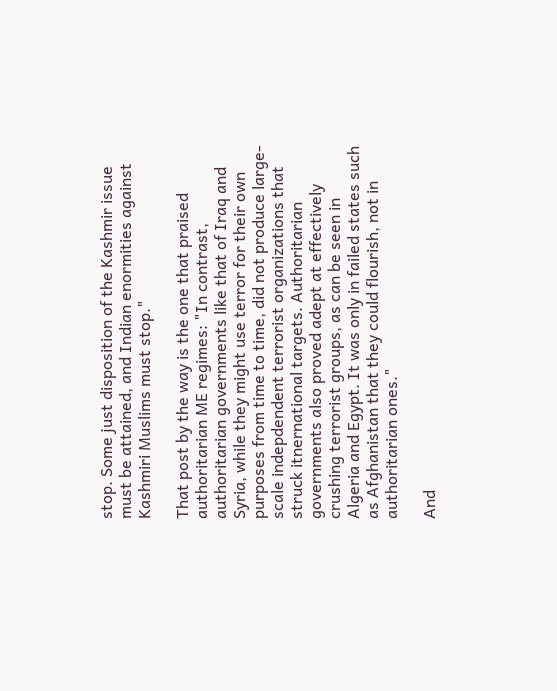stop. Some just disposition of the Kashmir issue must be attained, and Indian enormities against Kashmiri Muslims must stop."

That post by the way is the one that praised authoritarian ME regimes: "In contrast, authoritarian governments like that of Iraq and Syria, while they might use terror for their own purposes from time to time, did not produce large-scale indepdendent terrorist organizations that struck itnernational targets. Authoritarian governments also proved adept at effectively crushing terrorist groups, as can be seen in Algeria and Egypt. It was only in failed states such as Afghanistan that they could flourish, not in authoritarian ones."

And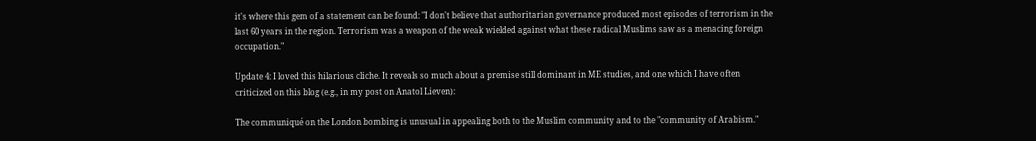it's where this gem of a statement can be found: "I don't believe that authoritarian governance produced most episodes of terrorism in the last 60 years in the region. Terrorism was a weapon of the weak wielded against what these radical Muslims saw as a menacing foreign occupation."

Update 4: I loved this hilarious cliche. It reveals so much about a premise still dominant in ME studies, and one which I have often criticized on this blog (e.g., in my post on Anatol Lieven):

The communiqué on the London bombing is unusual in appealing both to the Muslim community and to the "community of Arabism."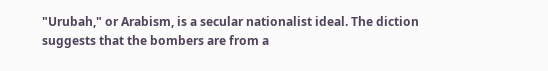"Urubah," or Arabism, is a secular nationalist ideal. The diction suggests that the bombers are from a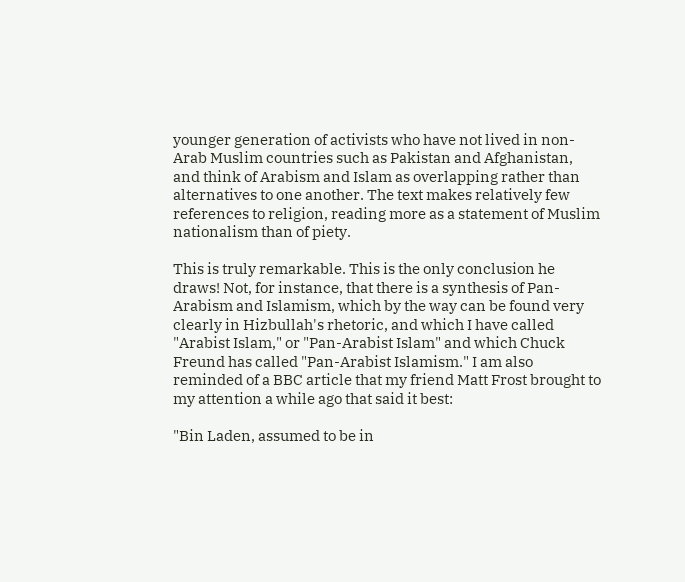younger generation of activists who have not lived in non-Arab Muslim countries such as Pakistan and Afghanistan, and think of Arabism and Islam as overlapping rather than alternatives to one another. The text makes relatively few references to religion, reading more as a statement of Muslim nationalism than of piety.

This is truly remarkable. This is the only conclusion he draws! Not, for instance, that there is a synthesis of Pan-Arabism and Islamism, which by the way can be found very clearly in Hizbullah's rhetoric, and which I have called "Arabist Islam," or "Pan-Arabist Islam" and which Chuck Freund has called "Pan-Arabist Islamism." I am also reminded of a BBC article that my friend Matt Frost brought to my attention a while ago that said it best:

"Bin Laden, assumed to be in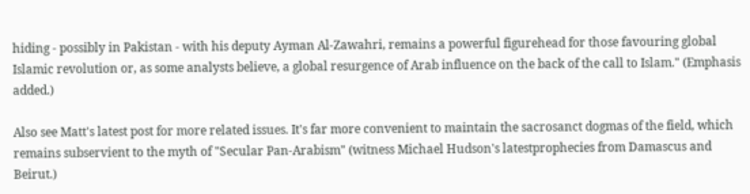hiding - possibly in Pakistan - with his deputy Ayman Al-Zawahri, remains a powerful figurehead for those favouring global Islamic revolution or, as some analysts believe, a global resurgence of Arab influence on the back of the call to Islam." (Emphasis added.)

Also see Matt's latest post for more related issues. It's far more convenient to maintain the sacrosanct dogmas of the field, which remains subservient to the myth of "Secular Pan-Arabism" (witness Michael Hudson's latestprophecies from Damascus and Beirut.)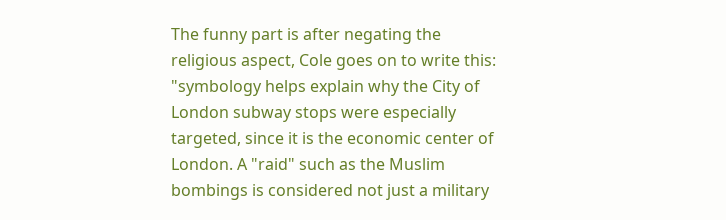The funny part is after negating the religious aspect, Cole goes on to write this: "symbology helps explain why the City of London subway stops were especially targeted, since it is the economic center of London. A "raid" such as the Muslim bombings is considered not just a military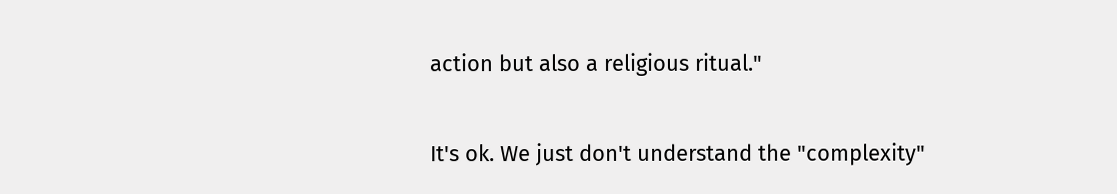action but also a religious ritual."

It's ok. We just don't understand the "complexity"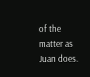of the matter as Juan does.